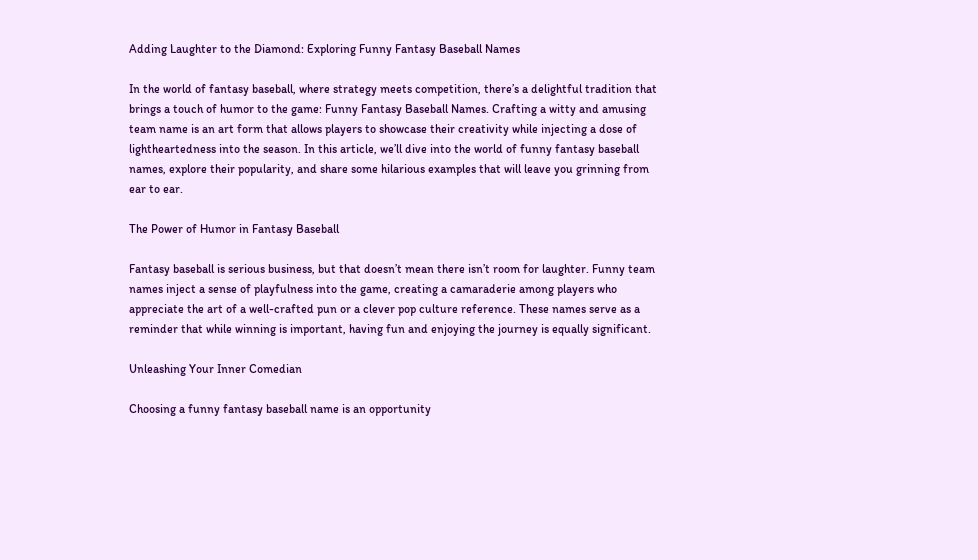Adding Laughter to the Diamond: Exploring Funny Fantasy Baseball Names

In the world of fantasy baseball, where strategy meets competition, there’s a delightful tradition that brings a touch of humor to the game: Funny Fantasy Baseball Names. Crafting a witty and amusing team name is an art form that allows players to showcase their creativity while injecting a dose of lightheartedness into the season. In this article, we’ll dive into the world of funny fantasy baseball names, explore their popularity, and share some hilarious examples that will leave you grinning from ear to ear.

The Power of Humor in Fantasy Baseball

Fantasy baseball is serious business, but that doesn’t mean there isn’t room for laughter. Funny team names inject a sense of playfulness into the game, creating a camaraderie among players who appreciate the art of a well-crafted pun or a clever pop culture reference. These names serve as a reminder that while winning is important, having fun and enjoying the journey is equally significant.

Unleashing Your Inner Comedian

Choosing a funny fantasy baseball name is an opportunity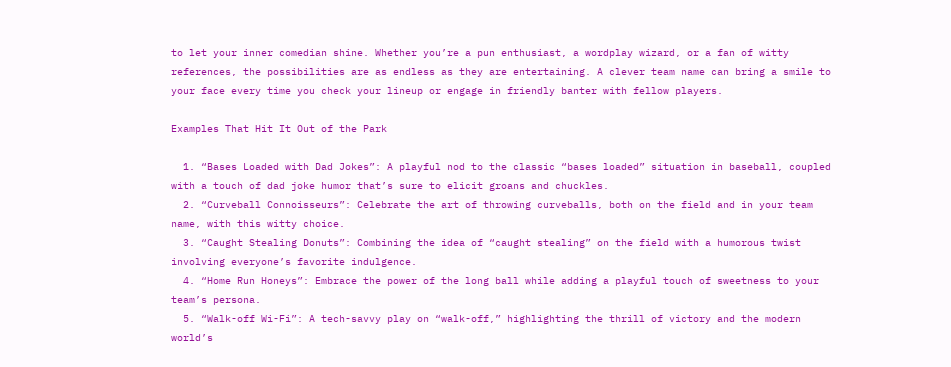to let your inner comedian shine. Whether you’re a pun enthusiast, a wordplay wizard, or a fan of witty references, the possibilities are as endless as they are entertaining. A clever team name can bring a smile to your face every time you check your lineup or engage in friendly banter with fellow players.

Examples That Hit It Out of the Park

  1. “Bases Loaded with Dad Jokes”: A playful nod to the classic “bases loaded” situation in baseball, coupled with a touch of dad joke humor that’s sure to elicit groans and chuckles.
  2. “Curveball Connoisseurs”: Celebrate the art of throwing curveballs, both on the field and in your team name, with this witty choice.
  3. “Caught Stealing Donuts”: Combining the idea of “caught stealing” on the field with a humorous twist involving everyone’s favorite indulgence.
  4. “Home Run Honeys”: Embrace the power of the long ball while adding a playful touch of sweetness to your team’s persona.
  5. “Walk-off Wi-Fi”: A tech-savvy play on “walk-off,” highlighting the thrill of victory and the modern world’s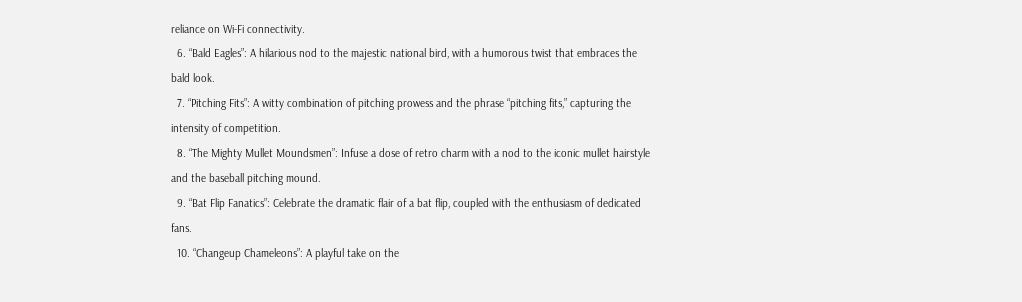reliance on Wi-Fi connectivity.
  6. “Bald Eagles”: A hilarious nod to the majestic national bird, with a humorous twist that embraces the bald look.
  7. “Pitching Fits”: A witty combination of pitching prowess and the phrase “pitching fits,” capturing the intensity of competition.
  8. “The Mighty Mullet Moundsmen”: Infuse a dose of retro charm with a nod to the iconic mullet hairstyle and the baseball pitching mound.
  9. “Bat Flip Fanatics”: Celebrate the dramatic flair of a bat flip, coupled with the enthusiasm of dedicated fans.
  10. “Changeup Chameleons”: A playful take on the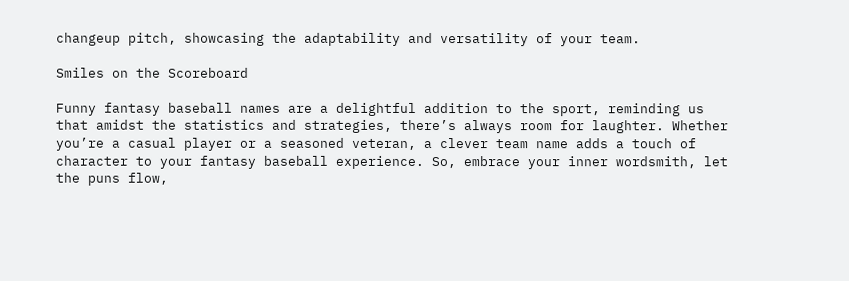changeup pitch, showcasing the adaptability and versatility of your team.

Smiles on the Scoreboard

Funny fantasy baseball names are a delightful addition to the sport, reminding us that amidst the statistics and strategies, there’s always room for laughter. Whether you’re a casual player or a seasoned veteran, a clever team name adds a touch of character to your fantasy baseball experience. So, embrace your inner wordsmith, let the puns flow,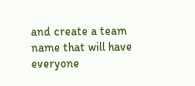and create a team name that will have everyone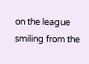on the league smiling from the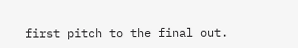first pitch to the final out.